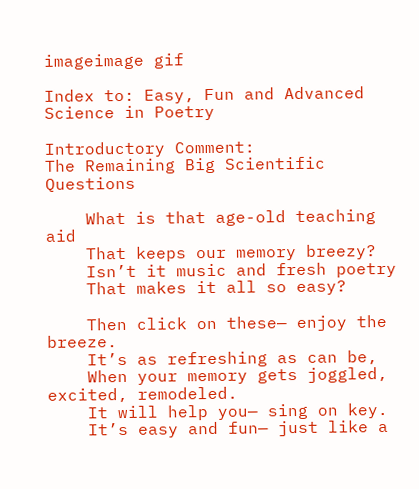imageimage gif

Index to: Easy, Fun and Advanced Science in Poetry

Introductory Comment:
The Remaining Big Scientific Questions

    What is that age-old teaching aid
    That keeps our memory breezy?
    Isn’t it music and fresh poetry
    That makes it all so easy?

    Then click on these— enjoy the breeze.
    It’s as refreshing as can be,
    When your memory gets joggled, excited, remodeled.
    It will help you— sing on key.
    It’s easy and fun— just like a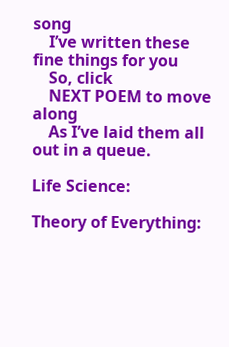song
    I’ve written these fine things for you
    So, click
    NEXT POEM to move along
    As I’ve laid them all out in a queue.

Life Science:

Theory of Everything: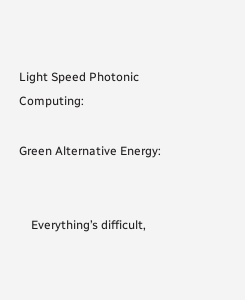Light Speed Photonic Computing:

Green Alternative Energy:


    Everything’s difficult,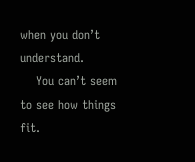when you don’t understand.
    You can’t seem to see how things fit.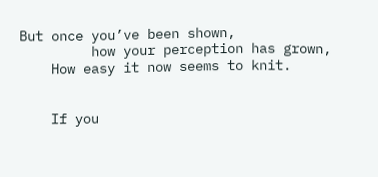But once you’ve been shown,
         how your perception has grown,
    How easy it now seems to knit.


    If you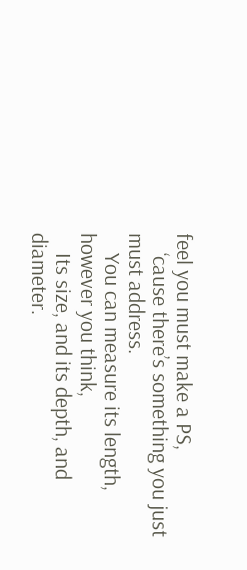feel you must make a PS,
    ‘cause there’s something you just must address.
    You can measure its length, however you think,
    Its size, and its depth, and diameter.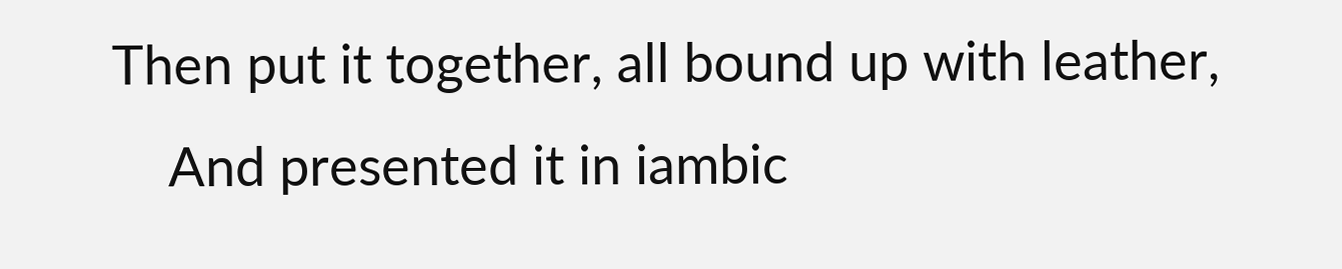Then put it together, all bound up with leather,
    And presented it in iambic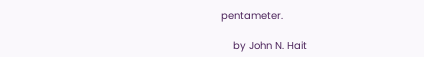pentameter.

    by John N. Hait